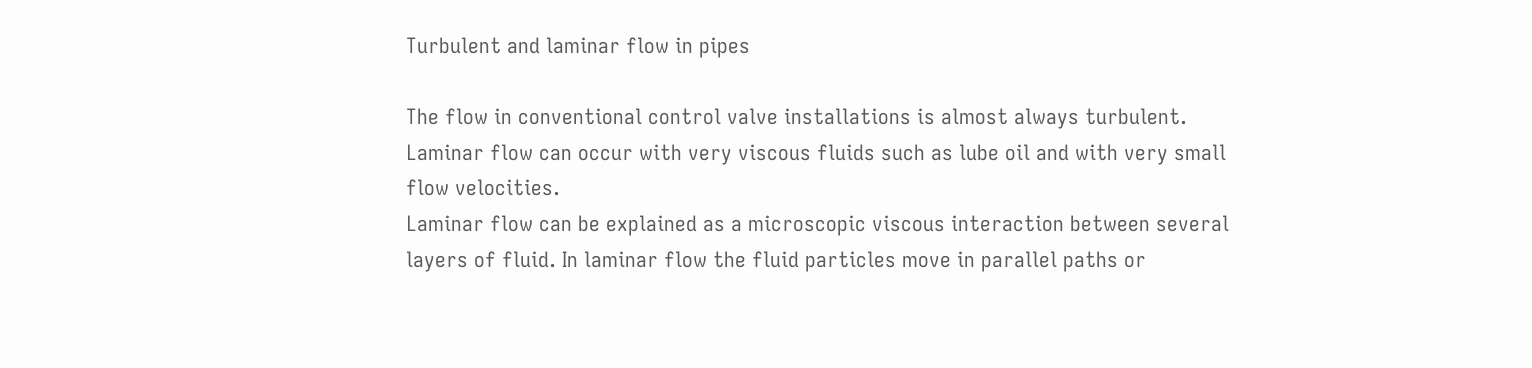Turbulent and laminar flow in pipes

The flow in conventional control valve installations is almost always turbulent. Laminar flow can occur with very viscous fluids such as lube oil and with very small flow velocities.
Laminar flow can be explained as a microscopic viscous interaction between several layers of fluid. In laminar flow the fluid particles move in parallel paths or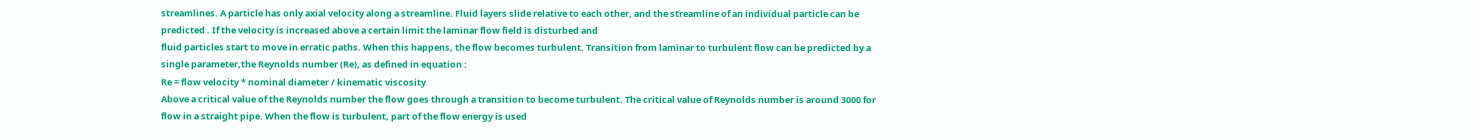streamlines. A particle has only axial velocity along a streamline. Fluid layers slide relative to each other, and the streamline of an individual particle can be predicted . If the velocity is increased above a certain limit the laminar flow field is disturbed and
fluid particles start to move in erratic paths. When this happens, the flow becomes turbulent. Transition from laminar to turbulent flow can be predicted by a single parameter,the Reynolds number (Re), as defined in equation :
Re = flow velocity * nominal diameter / kinematic viscosity
Above a critical value of the Reynolds number the flow goes through a transition to become turbulent. The critical value of Reynolds number is around 3000 for flow in a straight pipe. When the flow is turbulent, part of the flow energy is used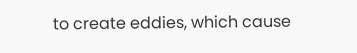to create eddies, which cause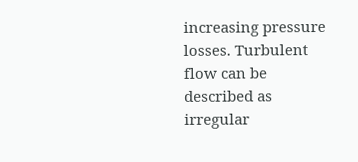increasing pressure losses. Turbulent flow can be described as irregular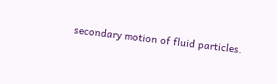secondary motion of fluid particles.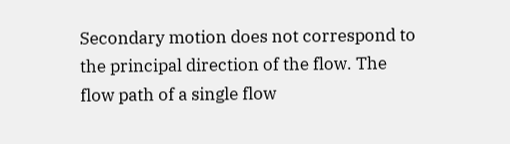Secondary motion does not correspond to
the principal direction of the flow. The flow path of a single flow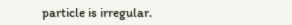particle is irregular.